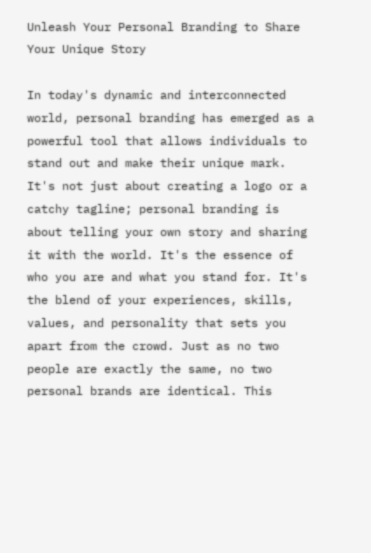Unleash Your Personal Branding to Share Your Unique Story

In today's dynamic and interconnected world, personal branding has emerged as a powerful tool that allows individuals to stand out and make their unique mark. It's not just about creating a logo or a catchy tagline; personal branding is about telling your own story and sharing it with the world. It's the essence of who you are and what you stand for. It's the blend of your experiences, skills, values, and personality that sets you apart from the crowd. Just as no two people are exactly the same, no two personal brands are identical. This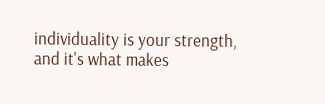individuality is your strength, and it's what makes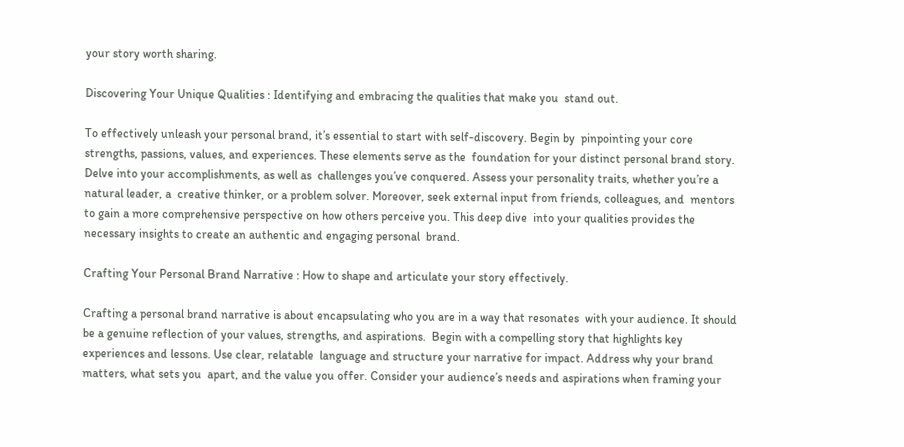your story worth sharing.

Discovering Your Unique Qualities : Identifying and embracing the qualities that make you  stand out.

To effectively unleash your personal brand, it’s essential to start with self-discovery. Begin by  pinpointing your core strengths, passions, values, and experiences. These elements serve as the  foundation for your distinct personal brand story. Delve into your accomplishments, as well as  challenges you’ve conquered. Assess your personality traits, whether you’re a natural leader, a  creative thinker, or a problem solver. Moreover, seek external input from friends, colleagues, and  mentors to gain a more comprehensive perspective on how others perceive you. This deep dive  into your qualities provides the necessary insights to create an authentic and engaging personal  brand.

Crafting Your Personal Brand Narrative : How to shape and articulate your story effectively.

Crafting a personal brand narrative is about encapsulating who you are in a way that resonates  with your audience. It should be a genuine reflection of your values, strengths, and aspirations.  Begin with a compelling story that highlights key experiences and lessons. Use clear, relatable  language and structure your narrative for impact. Address why your brand matters, what sets you  apart, and the value you offer. Consider your audience’s needs and aspirations when framing your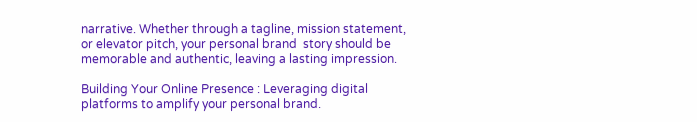narrative. Whether through a tagline, mission statement, or elevator pitch, your personal brand  story should be memorable and authentic, leaving a lasting impression.

Building Your Online Presence : Leveraging digital platforms to amplify your personal brand.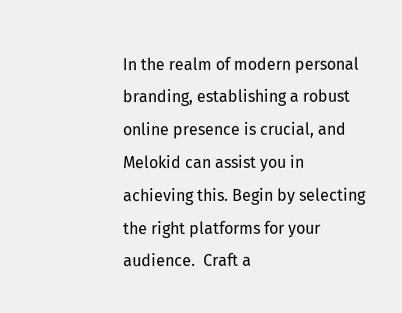In the realm of modern personal branding, establishing a robust online presence is crucial, and  Melokid can assist you in achieving this. Begin by selecting the right platforms for your audience.  Craft a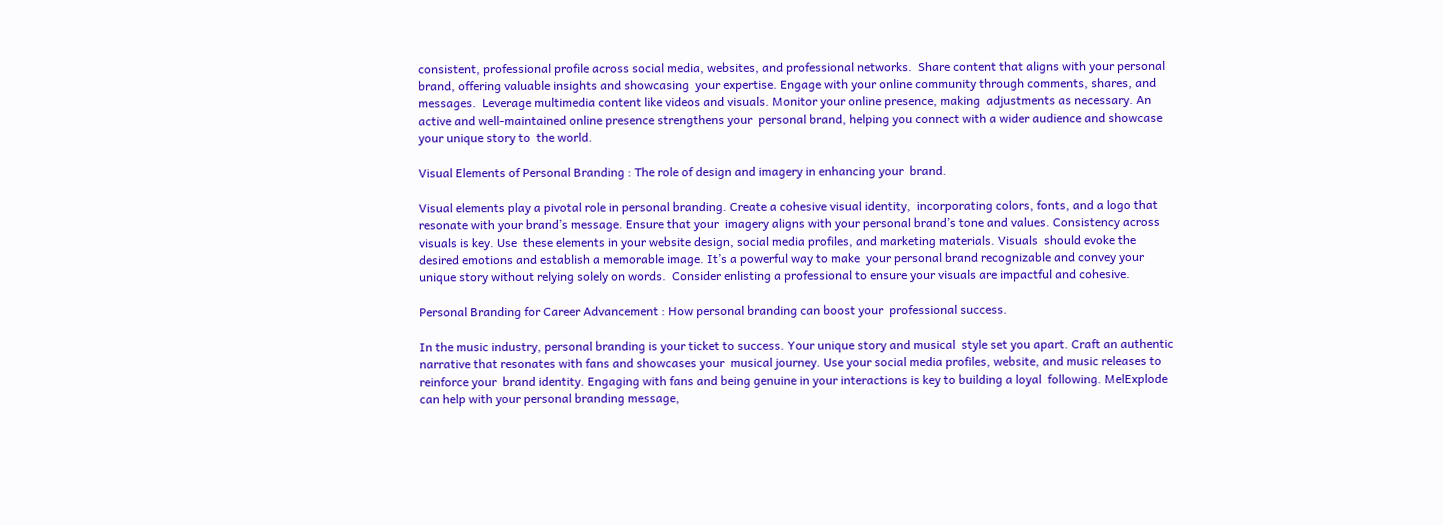consistent, professional profile across social media, websites, and professional networks.  Share content that aligns with your personal brand, offering valuable insights and showcasing  your expertise. Engage with your online community through comments, shares, and messages.  Leverage multimedia content like videos and visuals. Monitor your online presence, making  adjustments as necessary. An active and well-maintained online presence strengthens your  personal brand, helping you connect with a wider audience and showcase your unique story to  the world.

Visual Elements of Personal Branding : The role of design and imagery in enhancing your  brand.

Visual elements play a pivotal role in personal branding. Create a cohesive visual identity,  incorporating colors, fonts, and a logo that resonate with your brand’s message. Ensure that your  imagery aligns with your personal brand’s tone and values. Consistency across visuals is key. Use  these elements in your website design, social media profiles, and marketing materials. Visuals  should evoke the desired emotions and establish a memorable image. It’s a powerful way to make  your personal brand recognizable and convey your unique story without relying solely on words.  Consider enlisting a professional to ensure your visuals are impactful and cohesive.

Personal Branding for Career Advancement : How personal branding can boost your  professional success.

In the music industry, personal branding is your ticket to success. Your unique story and musical  style set you apart. Craft an authentic narrative that resonates with fans and showcases your  musical journey. Use your social media profiles, website, and music releases to reinforce your  brand identity. Engaging with fans and being genuine in your interactions is key to building a loyal  following. MelExplode can help with your personal branding message,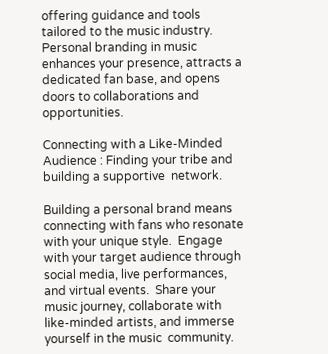offering guidance and tools  tailored to the music industry. Personal branding in music enhances your presence, attracts a  dedicated fan base, and opens doors to collaborations and opportunities.

Connecting with a Like-Minded Audience : Finding your tribe and building a supportive  network.

Building a personal brand means connecting with fans who resonate with your unique style.  Engage with your target audience through social media, live performances, and virtual events.  Share your music journey, collaborate with like-minded artists, and immerse yourself in the music  community.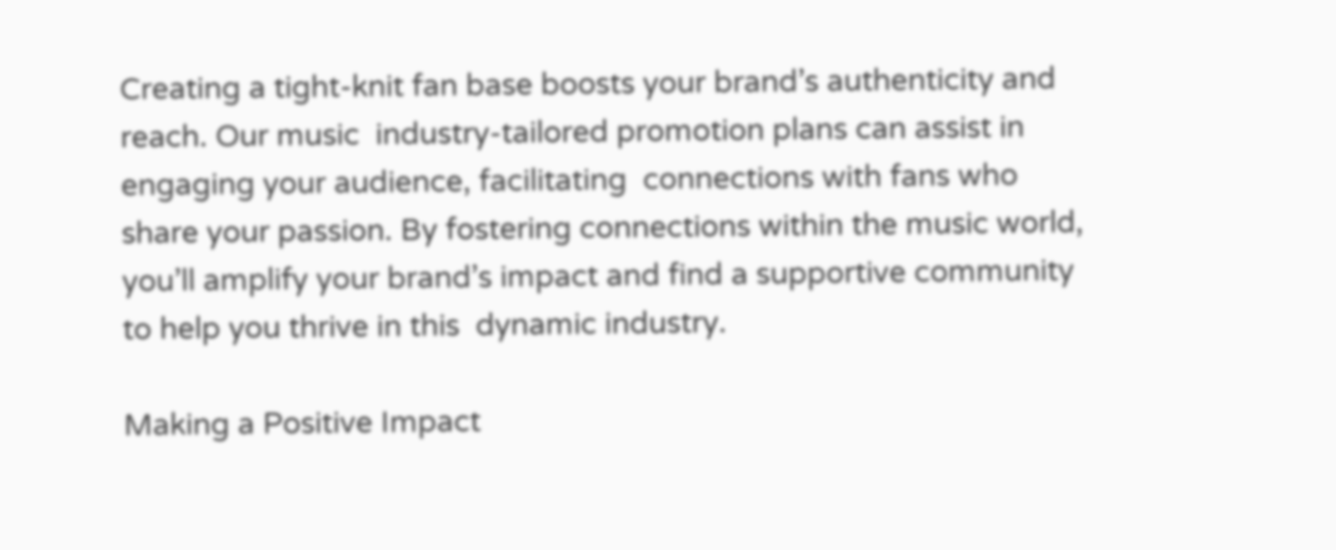Creating a tight-knit fan base boosts your brand’s authenticity and reach. Our music  industry-tailored promotion plans can assist in engaging your audience, facilitating  connections with fans who share your passion. By fostering connections within the music world,  you’ll amplify your brand’s impact and find a supportive community to help you thrive in this  dynamic industry.

Making a Positive Impact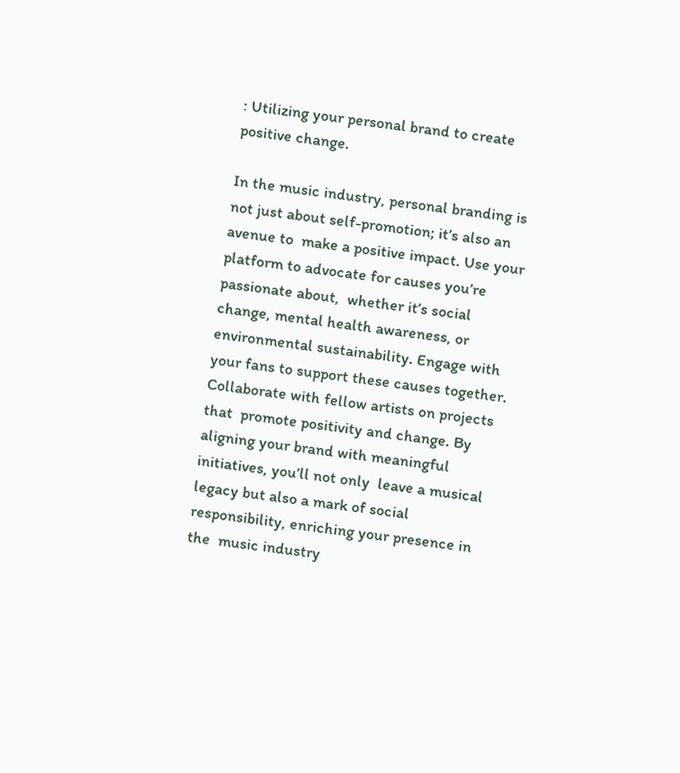: Utilizing your personal brand to create positive change.

In the music industry, personal branding is not just about self-promotion; it’s also an avenue to  make a positive impact. Use your platform to advocate for causes you’re passionate about,  whether it’s social change, mental health awareness, or environmental sustainability. Engage with  your fans to support these causes together. Collaborate with fellow artists on projects that  promote positivity and change. By aligning your brand with meaningful initiatives, you’ll not only  leave a musical legacy but also a mark of social responsibility, enriching your presence in the  music industry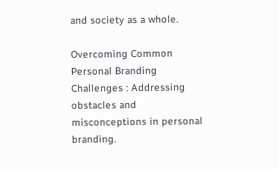and society as a whole.

Overcoming Common Personal Branding Challenges : Addressing obstacles and  misconceptions in personal branding.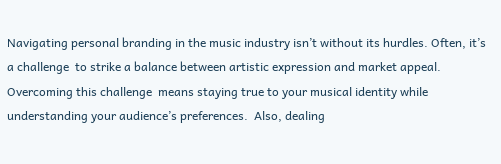Navigating personal branding in the music industry isn’t without its hurdles. Often, it’s a challenge  to strike a balance between artistic expression and market appeal. Overcoming this challenge  means staying true to your musical identity while understanding your audience’s preferences.  Also, dealing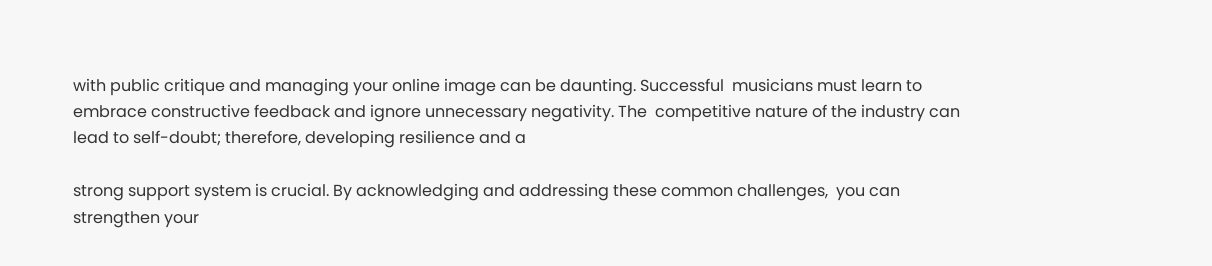with public critique and managing your online image can be daunting. Successful  musicians must learn to embrace constructive feedback and ignore unnecessary negativity. The  competitive nature of the industry can lead to self-doubt; therefore, developing resilience and a

strong support system is crucial. By acknowledging and addressing these common challenges,  you can strengthen your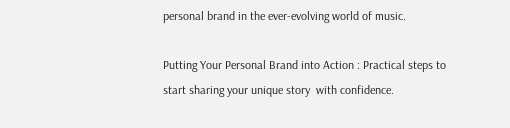personal brand in the ever-evolving world of music.

Putting Your Personal Brand into Action : Practical steps to start sharing your unique story  with confidence.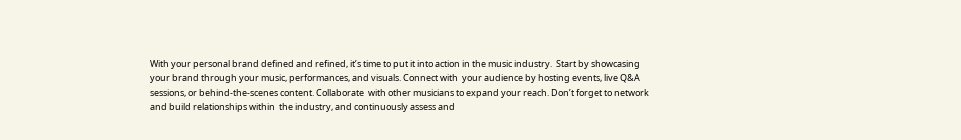With your personal brand defined and refined, it’s time to put it into action in the music industry.  Start by showcasing your brand through your music, performances, and visuals. Connect with  your audience by hosting events, live Q&A sessions, or behind-the-scenes content. Collaborate  with other musicians to expand your reach. Don’t forget to network and build relationships within  the industry, and continuously assess and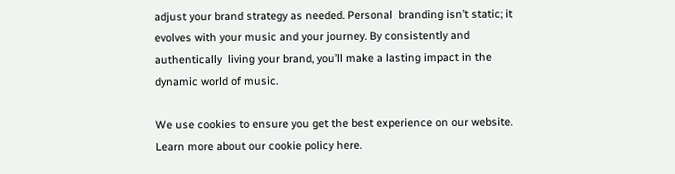adjust your brand strategy as needed. Personal  branding isn’t static; it evolves with your music and your journey. By consistently and authentically  living your brand, you’ll make a lasting impact in the dynamic world of music.

We use cookies to ensure you get the best experience on our website. Learn more about our cookie policy here.